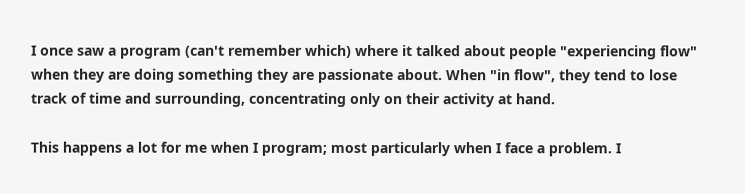I once saw a program (can't remember which) where it talked about people "experiencing flow" when they are doing something they are passionate about. When "in flow", they tend to lose track of time and surrounding, concentrating only on their activity at hand.

This happens a lot for me when I program; most particularly when I face a problem. I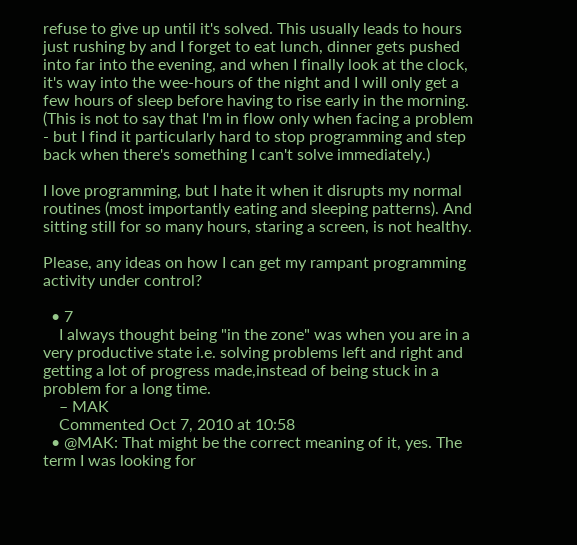refuse to give up until it's solved. This usually leads to hours just rushing by and I forget to eat lunch, dinner gets pushed into far into the evening, and when I finally look at the clock, it's way into the wee-hours of the night and I will only get a few hours of sleep before having to rise early in the morning. (This is not to say that I'm in flow only when facing a problem - but I find it particularly hard to stop programming and step back when there's something I can't solve immediately.)

I love programming, but I hate it when it disrupts my normal routines (most importantly eating and sleeping patterns). And sitting still for so many hours, staring a screen, is not healthy.

Please, any ideas on how I can get my rampant programming activity under control?

  • 7
    I always thought being "in the zone" was when you are in a very productive state i.e. solving problems left and right and getting a lot of progress made,instead of being stuck in a problem for a long time.
    – MAK
    Commented Oct 7, 2010 at 10:58
  • @MAK: That might be the correct meaning of it, yes. The term I was looking for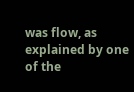was flow, as explained by one of the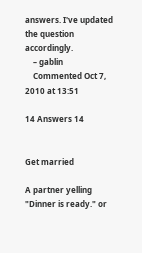answers. I've updated the question accordingly.
    – gablin
    Commented Oct 7, 2010 at 13:51

14 Answers 14


Get married

A partner yelling "Dinner is ready." or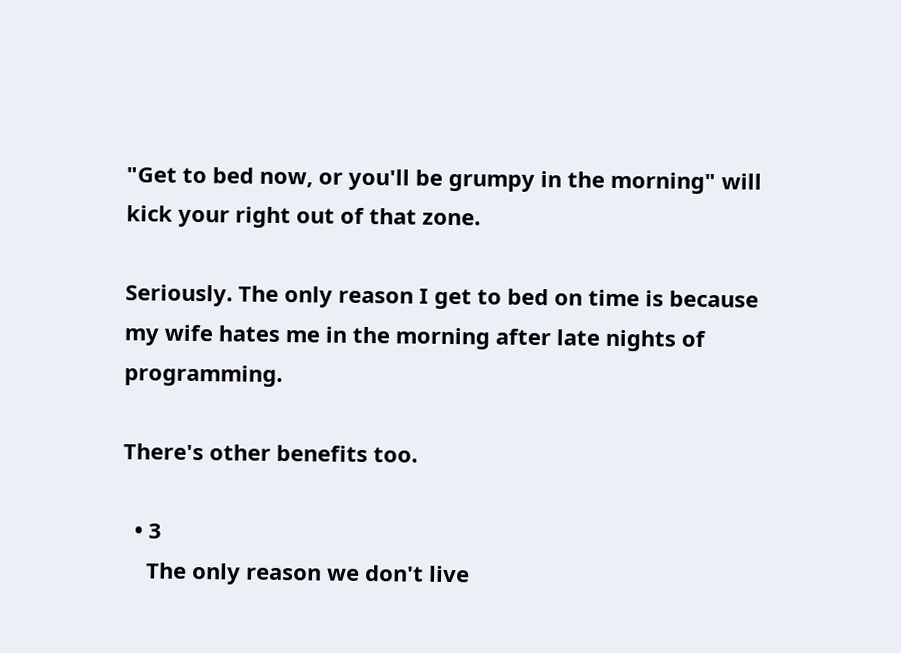"Get to bed now, or you'll be grumpy in the morning" will kick your right out of that zone.

Seriously. The only reason I get to bed on time is because my wife hates me in the morning after late nights of programming.

There's other benefits too.

  • 3
    The only reason we don't live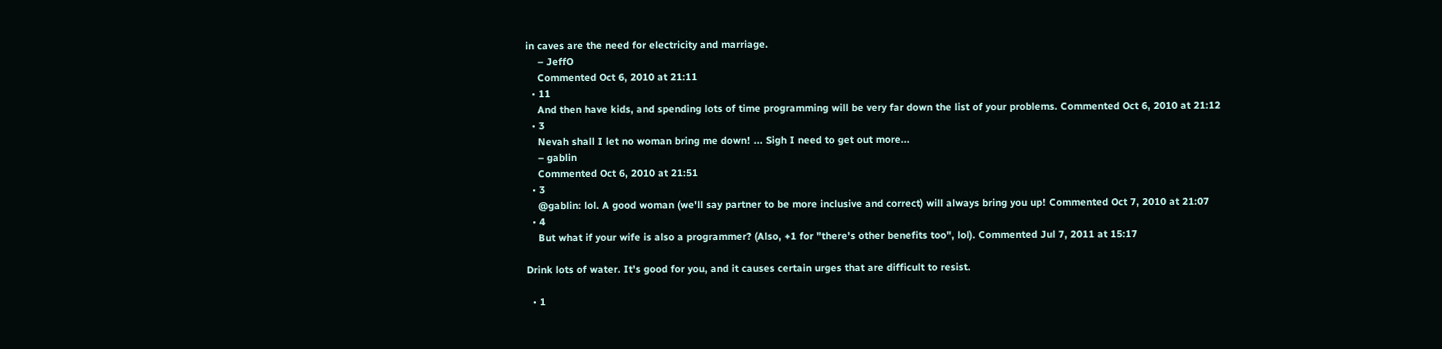in caves are the need for electricity and marriage.
    – JeffO
    Commented Oct 6, 2010 at 21:11
  • 11
    And then have kids, and spending lots of time programming will be very far down the list of your problems. Commented Oct 6, 2010 at 21:12
  • 3
    Nevah shall I let no woman bring me down! ... Sigh I need to get out more...
    – gablin
    Commented Oct 6, 2010 at 21:51
  • 3
    @gablin: lol. A good woman (we'll say partner to be more inclusive and correct) will always bring you up! Commented Oct 7, 2010 at 21:07
  • 4
    But what if your wife is also a programmer? (Also, +1 for "there's other benefits too", lol). Commented Jul 7, 2011 at 15:17

Drink lots of water. It's good for you, and it causes certain urges that are difficult to resist.

  • 1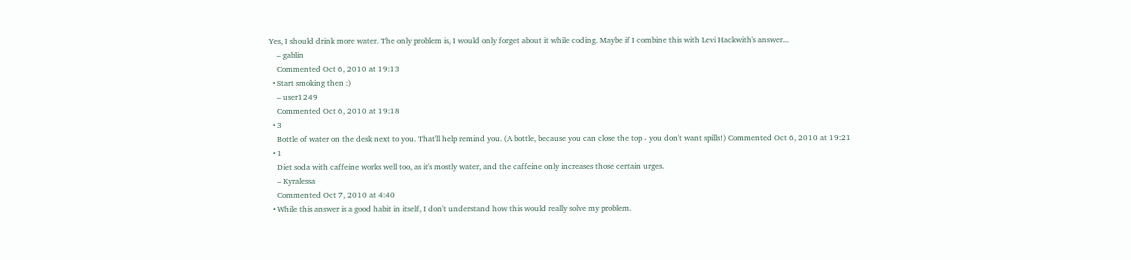Yes, I should drink more water. The only problem is, I would only forget about it while coding. Maybe if I combine this with Levi Hackwith's answer...
    – gablin
    Commented Oct 6, 2010 at 19:13
  • Start smoking then :)
    – user1249
    Commented Oct 6, 2010 at 19:18
  • 3
    Bottle of water on the desk next to you. That'll help remind you. (A bottle, because you can close the top - you don't want spills!) Commented Oct 6, 2010 at 19:21
  • 1
    Diet soda with caffeine works well too, as it's mostly water, and the caffeine only increases those certain urges.
    – Kyralessa
    Commented Oct 7, 2010 at 4:40
  • While this answer is a good habit in itself, I don't understand how this would really solve my problem.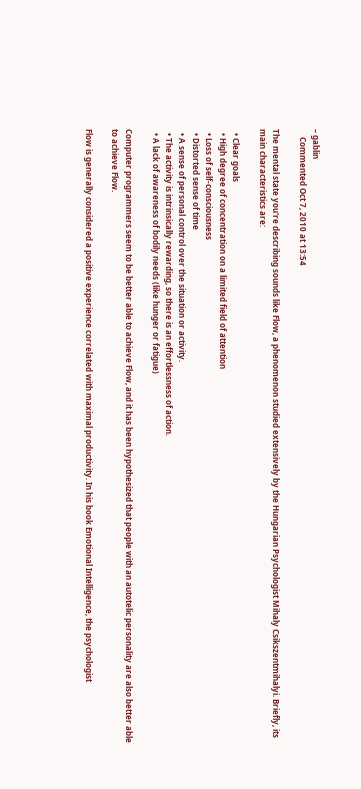– gablin
    Commented Oct 7, 2010 at 13:54

The mental state you're describing sounds like Flow, a phenomenon studied extensively by the Hungarian Psychologist Mihaly Csikszentmihalyi. Briefly, its main characteristics are:

  • Clear goals
  • High degree of concentration on a limited field of attention
  • Loss of self-consciousness
  • Distorted sense of time
  • A sense of personal control over the situation or activity.
  • The activity is intrinsically rewarding, so there is an effortlessness of action.
  • A lack of awareness of bodily needs (like hunger or fatigue)

Computer programmers seem to be better able to achieve Flow, and it has been hypothesized that people with an autotelic personality are also better able to achieve Flow.

Flow is generally considered a positive experience correlated with maximal productivity. In his book Emotional Intelligence, the psychologist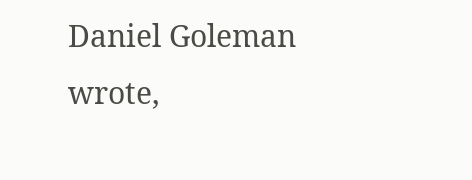Daniel Goleman wrote,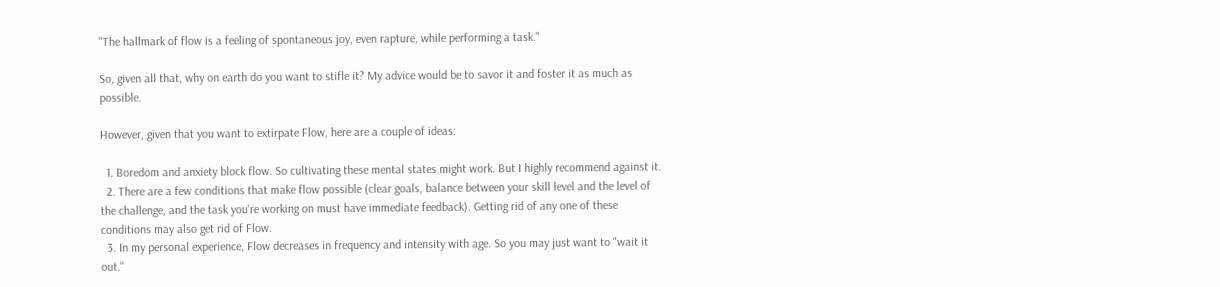"The hallmark of flow is a feeling of spontaneous joy, even rapture, while performing a task."

So, given all that, why on earth do you want to stifle it? My advice would be to savor it and foster it as much as possible.

However, given that you want to extirpate Flow, here are a couple of ideas:

  1. Boredom and anxiety block flow. So cultivating these mental states might work. But I highly recommend against it.
  2. There are a few conditions that make flow possible (clear goals, balance between your skill level and the level of the challenge, and the task you're working on must have immediate feedback). Getting rid of any one of these conditions may also get rid of Flow.
  3. In my personal experience, Flow decreases in frequency and intensity with age. So you may just want to "wait it out."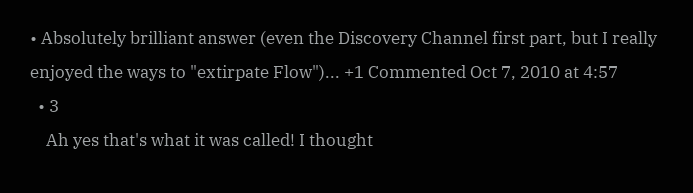• Absolutely brilliant answer (even the Discovery Channel first part, but I really enjoyed the ways to "extirpate Flow")... +1 Commented Oct 7, 2010 at 4:57
  • 3
    Ah yes that's what it was called! I thought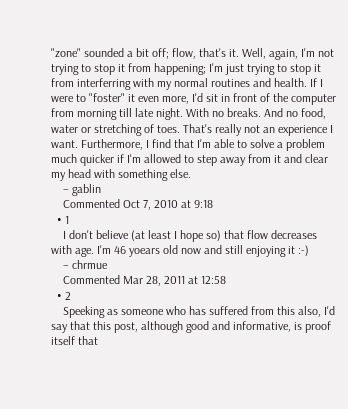"zone" sounded a bit off; flow, that's it. Well, again, I'm not trying to stop it from happening; I'm just trying to stop it from interferring with my normal routines and health. If I were to "foster" it even more, I'd sit in front of the computer from morning till late night. With no breaks. And no food, water or stretching of toes. That's really not an experience I want. Furthermore, I find that I'm able to solve a problem much quicker if I'm allowed to step away from it and clear my head with something else.
    – gablin
    Commented Oct 7, 2010 at 9:18
  • 1
    I don't believe (at least I hope so) that flow decreases with age. I'm 46 yoears old now and still enjoying it :-)
    – chrmue
    Commented Mar 28, 2011 at 12:58
  • 2
    Speeking as someone who has suffered from this also, I'd say that this post, although good and informative, is proof itself that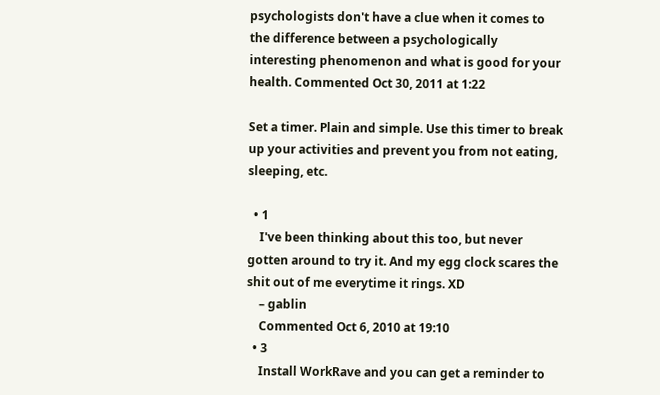psychologists don't have a clue when it comes to the difference between a psychologically interesting phenomenon and what is good for your health. Commented Oct 30, 2011 at 1:22

Set a timer. Plain and simple. Use this timer to break up your activities and prevent you from not eating, sleeping, etc.

  • 1
    I've been thinking about this too, but never gotten around to try it. And my egg clock scares the shit out of me everytime it rings. XD
    – gablin
    Commented Oct 6, 2010 at 19:10
  • 3
    Install WorkRave and you can get a reminder to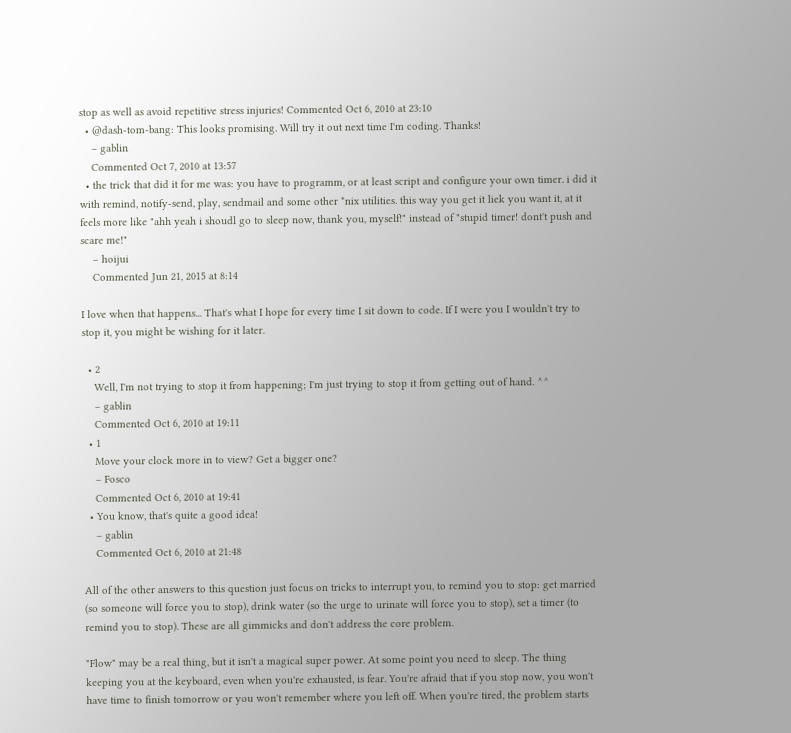stop as well as avoid repetitive stress injuries! Commented Oct 6, 2010 at 23:10
  • @dash-tom-bang: This looks promising. Will try it out next time I'm coding. Thanks!
    – gablin
    Commented Oct 7, 2010 at 13:57
  • the trick that did it for me was: you have to programm, or at least script and configure your own timer. i did it with remind, notify-send, play, sendmail and some other *nix utilities. this way you get it liek you want it, at it feels more like "ahh yeah i shoudl go to sleep now, thank you, myself!" instead of "stupid timer! dont't push and scare me!"
    – hoijui
    Commented Jun 21, 2015 at 8:14

I love when that happens... That's what I hope for every time I sit down to code. If I were you I wouldn't try to stop it, you might be wishing for it later.

  • 2
    Well, I'm not trying to stop it from happening; I'm just trying to stop it from getting out of hand. ^^
    – gablin
    Commented Oct 6, 2010 at 19:11
  • 1
    Move your clock more in to view? Get a bigger one?
    – Fosco
    Commented Oct 6, 2010 at 19:41
  • You know, that's quite a good idea!
    – gablin
    Commented Oct 6, 2010 at 21:48

All of the other answers to this question just focus on tricks to interrupt you, to remind you to stop: get married (so someone will force you to stop), drink water (so the urge to urinate will force you to stop), set a timer (to remind you to stop). These are all gimmicks and don't address the core problem.

"Flow" may be a real thing, but it isn't a magical super power. At some point you need to sleep. The thing keeping you at the keyboard, even when you're exhausted, is fear. You're afraid that if you stop now, you won't have time to finish tomorrow or you won't remember where you left off. When you're tired, the problem starts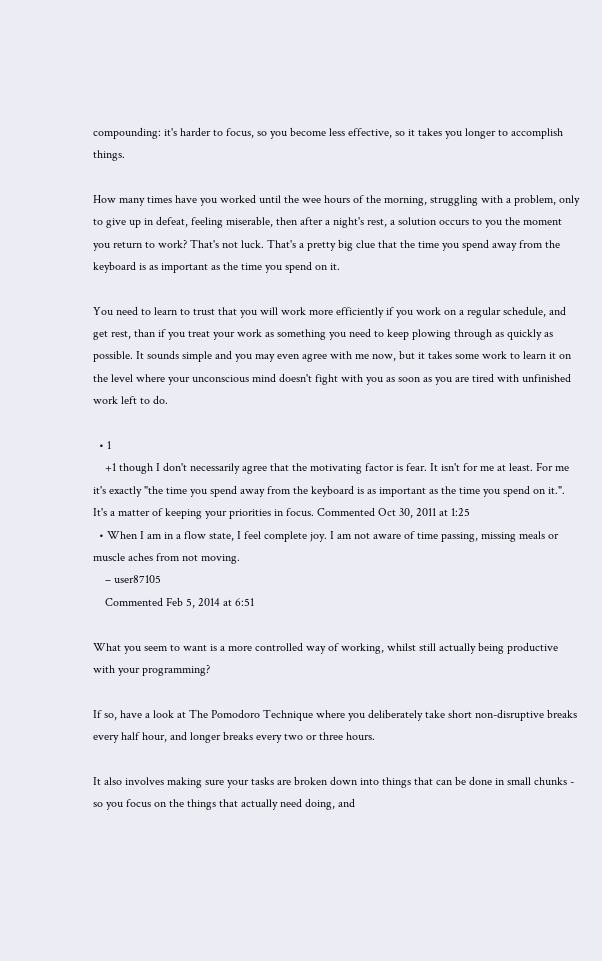compounding: it's harder to focus, so you become less effective, so it takes you longer to accomplish things.

How many times have you worked until the wee hours of the morning, struggling with a problem, only to give up in defeat, feeling miserable, then after a night's rest, a solution occurs to you the moment you return to work? That's not luck. That's a pretty big clue that the time you spend away from the keyboard is as important as the time you spend on it.

You need to learn to trust that you will work more efficiently if you work on a regular schedule, and get rest, than if you treat your work as something you need to keep plowing through as quickly as possible. It sounds simple and you may even agree with me now, but it takes some work to learn it on the level where your unconscious mind doesn't fight with you as soon as you are tired with unfinished work left to do.

  • 1
    +1 though I don't necessarily agree that the motivating factor is fear. It isn't for me at least. For me it's exactly "the time you spend away from the keyboard is as important as the time you spend on it.". It's a matter of keeping your priorities in focus. Commented Oct 30, 2011 at 1:25
  • When I am in a flow state, I feel complete joy. I am not aware of time passing, missing meals or muscle aches from not moving.
    – user87105
    Commented Feb 5, 2014 at 6:51

What you seem to want is a more controlled way of working, whilst still actually being productive with your programming?

If so, have a look at The Pomodoro Technique where you deliberately take short non-disruptive breaks every half hour, and longer breaks every two or three hours.

It also involves making sure your tasks are broken down into things that can be done in small chunks - so you focus on the things that actually need doing, and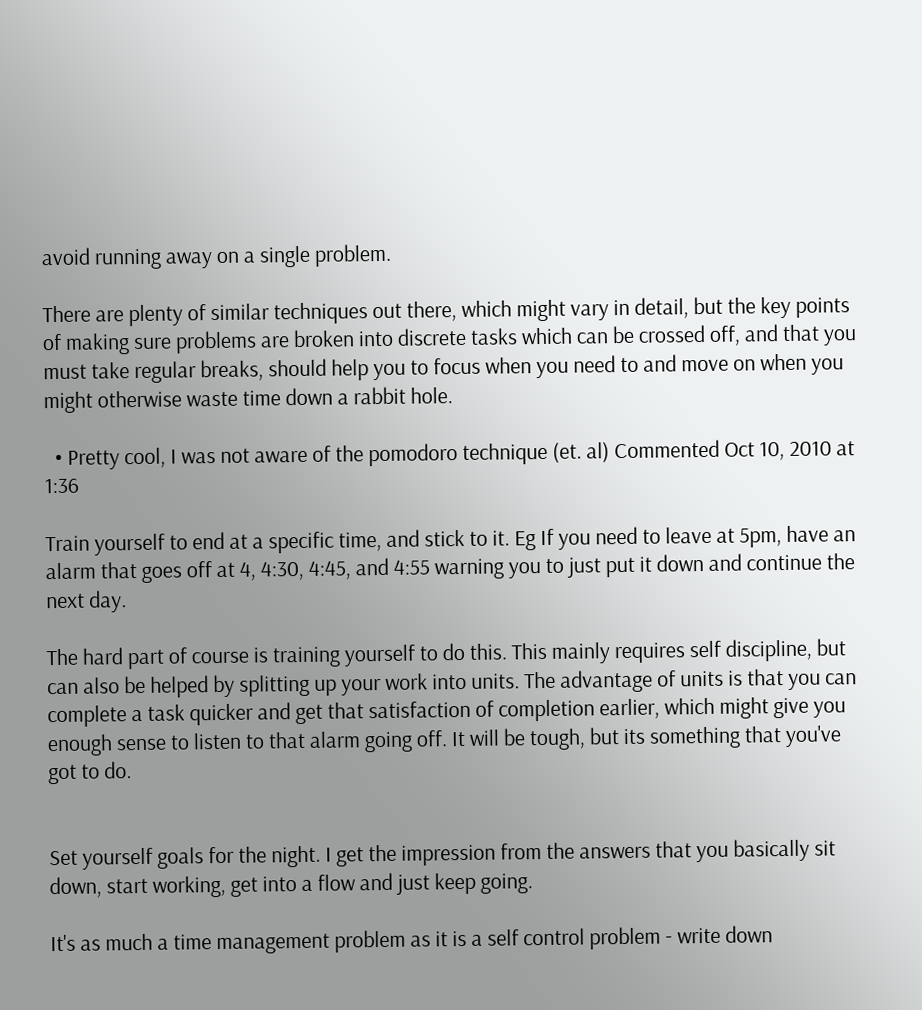avoid running away on a single problem.

There are plenty of similar techniques out there, which might vary in detail, but the key points of making sure problems are broken into discrete tasks which can be crossed off, and that you must take regular breaks, should help you to focus when you need to and move on when you might otherwise waste time down a rabbit hole.

  • Pretty cool, I was not aware of the pomodoro technique (et. al) Commented Oct 10, 2010 at 1:36

Train yourself to end at a specific time, and stick to it. Eg If you need to leave at 5pm, have an alarm that goes off at 4, 4:30, 4:45, and 4:55 warning you to just put it down and continue the next day.

The hard part of course is training yourself to do this. This mainly requires self discipline, but can also be helped by splitting up your work into units. The advantage of units is that you can complete a task quicker and get that satisfaction of completion earlier, which might give you enough sense to listen to that alarm going off. It will be tough, but its something that you've got to do.


Set yourself goals for the night. I get the impression from the answers that you basically sit down, start working, get into a flow and just keep going.

It's as much a time management problem as it is a self control problem - write down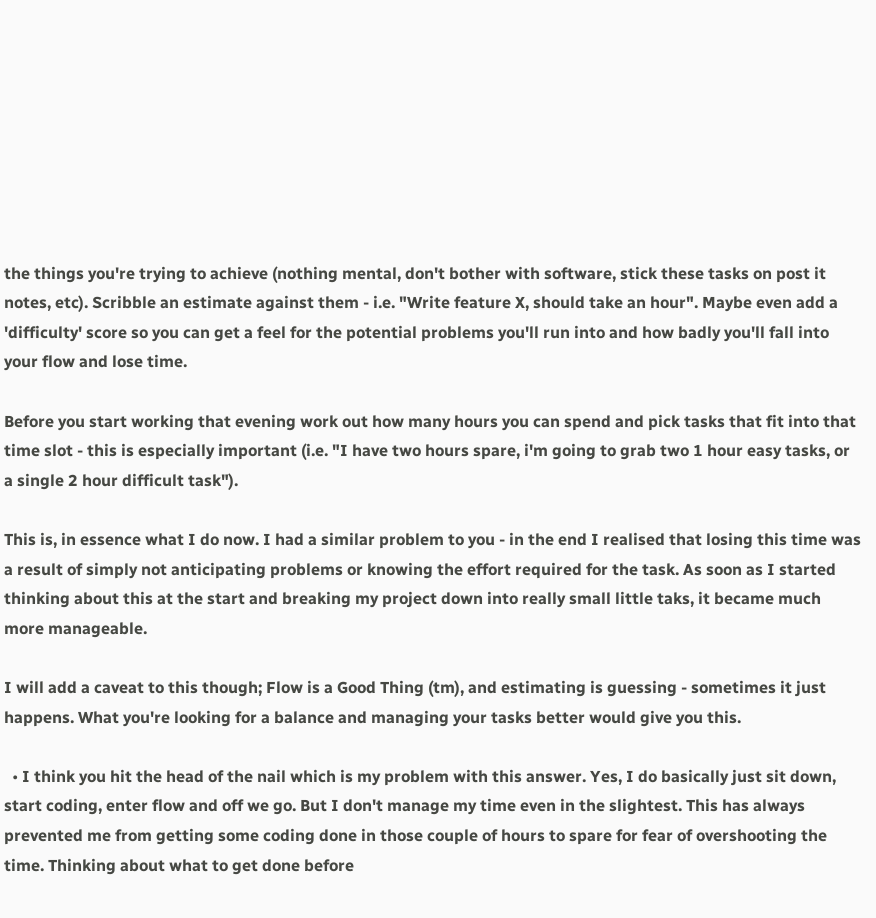the things you're trying to achieve (nothing mental, don't bother with software, stick these tasks on post it notes, etc). Scribble an estimate against them - i.e. "Write feature X, should take an hour". Maybe even add a 'difficulty' score so you can get a feel for the potential problems you'll run into and how badly you'll fall into your flow and lose time.

Before you start working that evening work out how many hours you can spend and pick tasks that fit into that time slot - this is especially important (i.e. "I have two hours spare, i'm going to grab two 1 hour easy tasks, or a single 2 hour difficult task").

This is, in essence what I do now. I had a similar problem to you - in the end I realised that losing this time was a result of simply not anticipating problems or knowing the effort required for the task. As soon as I started thinking about this at the start and breaking my project down into really small little taks, it became much more manageable.

I will add a caveat to this though; Flow is a Good Thing (tm), and estimating is guessing - sometimes it just happens. What you're looking for a balance and managing your tasks better would give you this.

  • I think you hit the head of the nail which is my problem with this answer. Yes, I do basically just sit down, start coding, enter flow and off we go. But I don't manage my time even in the slightest. This has always prevented me from getting some coding done in those couple of hours to spare for fear of overshooting the time. Thinking about what to get done before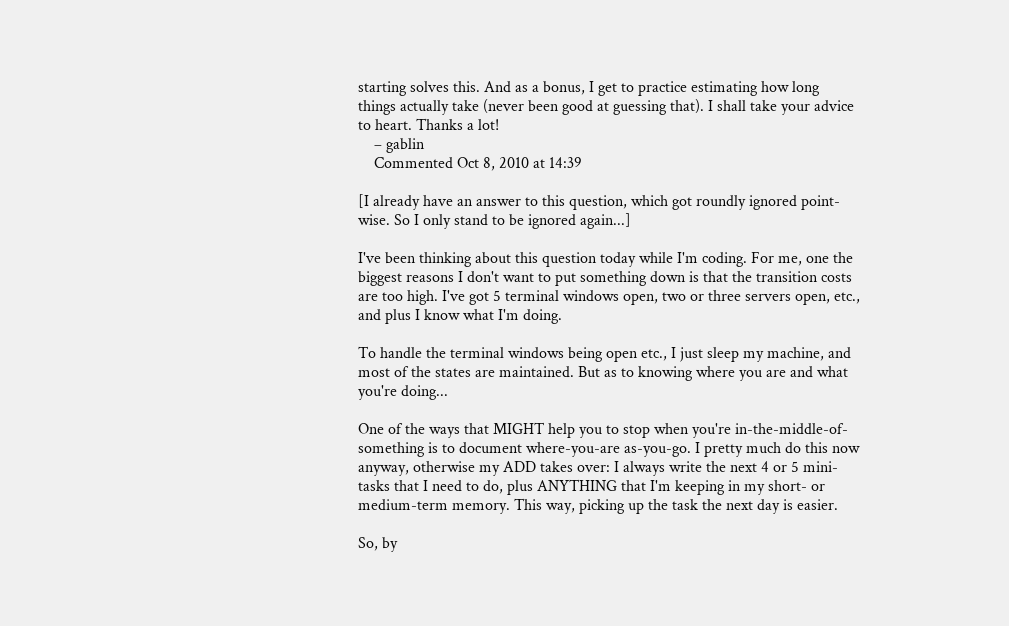starting solves this. And as a bonus, I get to practice estimating how long things actually take (never been good at guessing that). I shall take your advice to heart. Thanks a lot!
    – gablin
    Commented Oct 8, 2010 at 14:39

[I already have an answer to this question, which got roundly ignored point-wise. So I only stand to be ignored again...]

I've been thinking about this question today while I'm coding. For me, one the biggest reasons I don't want to put something down is that the transition costs are too high. I've got 5 terminal windows open, two or three servers open, etc., and plus I know what I'm doing.

To handle the terminal windows being open etc., I just sleep my machine, and most of the states are maintained. But as to knowing where you are and what you're doing...

One of the ways that MIGHT help you to stop when you're in-the-middle-of-something is to document where-you-are as-you-go. I pretty much do this now anyway, otherwise my ADD takes over: I always write the next 4 or 5 mini-tasks that I need to do, plus ANYTHING that I'm keeping in my short- or medium-term memory. This way, picking up the task the next day is easier.

So, by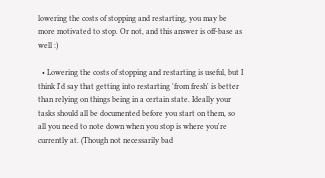lowering the costs of stopping and restarting, you may be more motivated to stop. Or not, and this answer is off-base as well :)

  • Lowering the costs of stopping and restarting is useful, but I think I'd say that getting into restarting 'from fresh' is better than relying on things being in a certain state. Ideally your tasks should all be documented before you start on them, so all you need to note down when you stop is where you're currently at. (Though not necessarily bad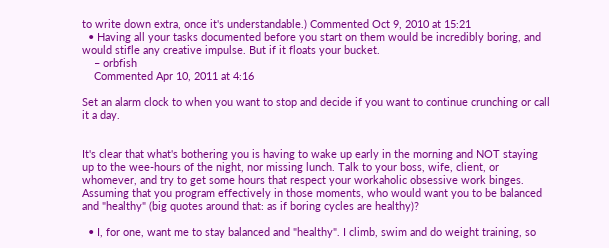to write down extra, once it's understandable.) Commented Oct 9, 2010 at 15:21
  • Having all your tasks documented before you start on them would be incredibly boring, and would stifle any creative impulse. But if it floats your bucket.
    – orbfish
    Commented Apr 10, 2011 at 4:16

Set an alarm clock to when you want to stop and decide if you want to continue crunching or call it a day.


It's clear that what's bothering you is having to wake up early in the morning and NOT staying up to the wee-hours of the night, nor missing lunch. Talk to your boss, wife, client, or whomever, and try to get some hours that respect your workaholic obsessive work binges. Assuming that you program effectively in those moments, who would want you to be balanced and "healthy" (big quotes around that: as if boring cycles are healthy)?

  • I, for one, want me to stay balanced and "healthy". I climb, swim and do weight training, so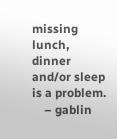missing lunch, dinner and/or sleep is a problem.
    – gablin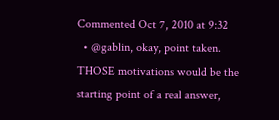Commented Oct 7, 2010 at 9:32
  • @gablin, okay, point taken. THOSE motivations would be the starting point of a real answer,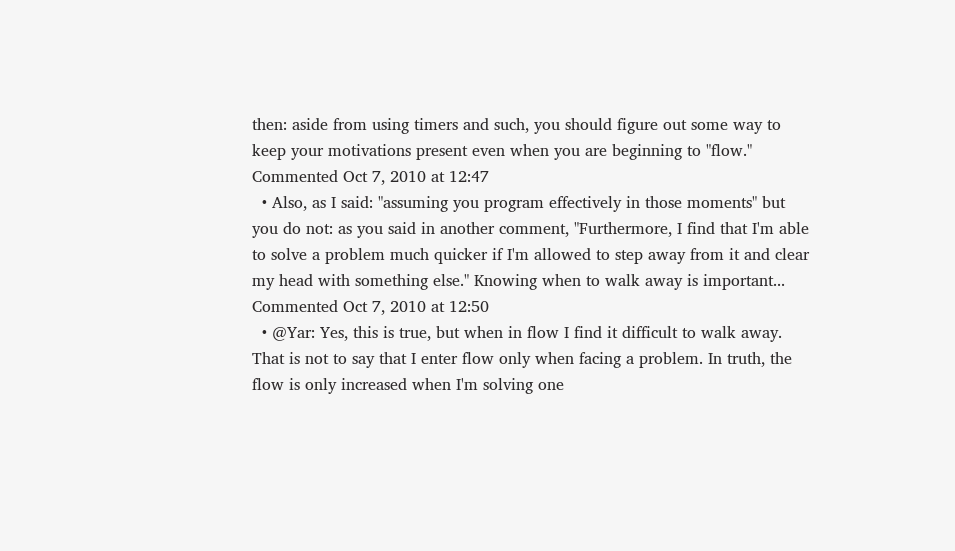then: aside from using timers and such, you should figure out some way to keep your motivations present even when you are beginning to "flow." Commented Oct 7, 2010 at 12:47
  • Also, as I said: "assuming you program effectively in those moments" but you do not: as you said in another comment, "Furthermore, I find that I'm able to solve a problem much quicker if I'm allowed to step away from it and clear my head with something else." Knowing when to walk away is important... Commented Oct 7, 2010 at 12:50
  • @Yar: Yes, this is true, but when in flow I find it difficult to walk away. That is not to say that I enter flow only when facing a problem. In truth, the flow is only increased when I'm solving one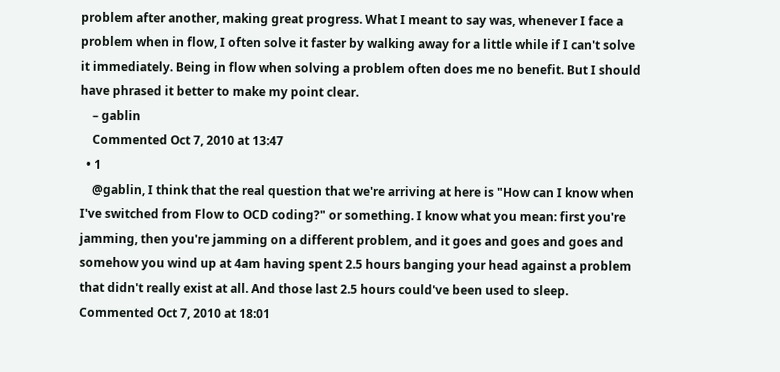problem after another, making great progress. What I meant to say was, whenever I face a problem when in flow, I often solve it faster by walking away for a little while if I can't solve it immediately. Being in flow when solving a problem often does me no benefit. But I should have phrased it better to make my point clear.
    – gablin
    Commented Oct 7, 2010 at 13:47
  • 1
    @gablin, I think that the real question that we're arriving at here is "How can I know when I've switched from Flow to OCD coding?" or something. I know what you mean: first you're jamming, then you're jamming on a different problem, and it goes and goes and goes and somehow you wind up at 4am having spent 2.5 hours banging your head against a problem that didn't really exist at all. And those last 2.5 hours could've been used to sleep. Commented Oct 7, 2010 at 18:01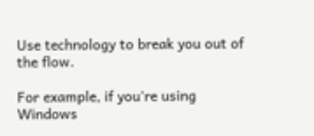Use technology to break you out of the flow.

For example, if you're using Windows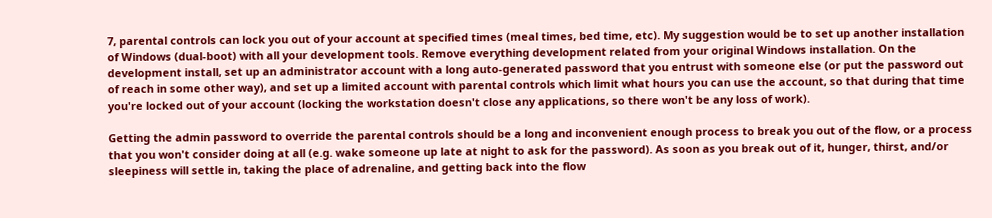7, parental controls can lock you out of your account at specified times (meal times, bed time, etc). My suggestion would be to set up another installation of Windows (dual-boot) with all your development tools. Remove everything development related from your original Windows installation. On the development install, set up an administrator account with a long auto-generated password that you entrust with someone else (or put the password out of reach in some other way), and set up a limited account with parental controls which limit what hours you can use the account, so that during that time you're locked out of your account (locking the workstation doesn't close any applications, so there won't be any loss of work).

Getting the admin password to override the parental controls should be a long and inconvenient enough process to break you out of the flow, or a process that you won't consider doing at all (e.g. wake someone up late at night to ask for the password). As soon as you break out of it, hunger, thirst, and/or sleepiness will settle in, taking the place of adrenaline, and getting back into the flow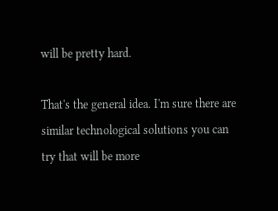will be pretty hard.

That's the general idea. I'm sure there are similar technological solutions you can try that will be more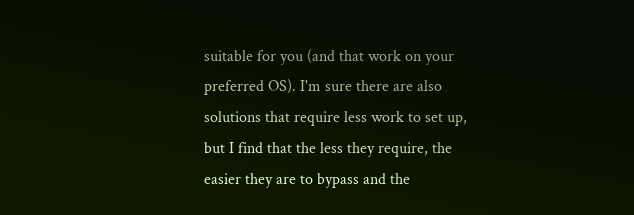suitable for you (and that work on your preferred OS). I'm sure there are also solutions that require less work to set up, but I find that the less they require, the easier they are to bypass and the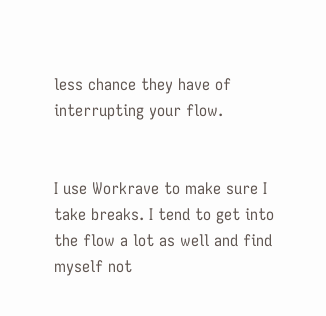less chance they have of interrupting your flow.


I use Workrave to make sure I take breaks. I tend to get into the flow a lot as well and find myself not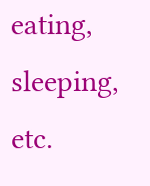eating, sleeping, etc.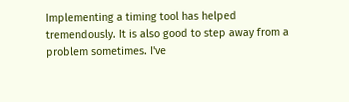Implementing a timing tool has helped tremendously. It is also good to step away from a problem sometimes. I've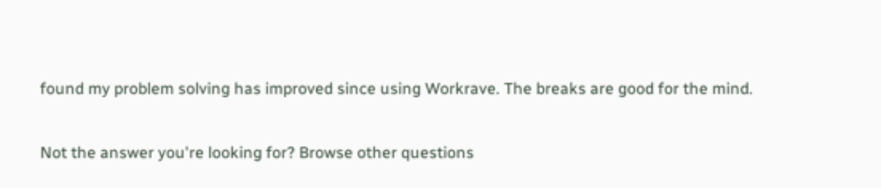found my problem solving has improved since using Workrave. The breaks are good for the mind.

Not the answer you're looking for? Browse other questions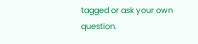tagged or ask your own question.